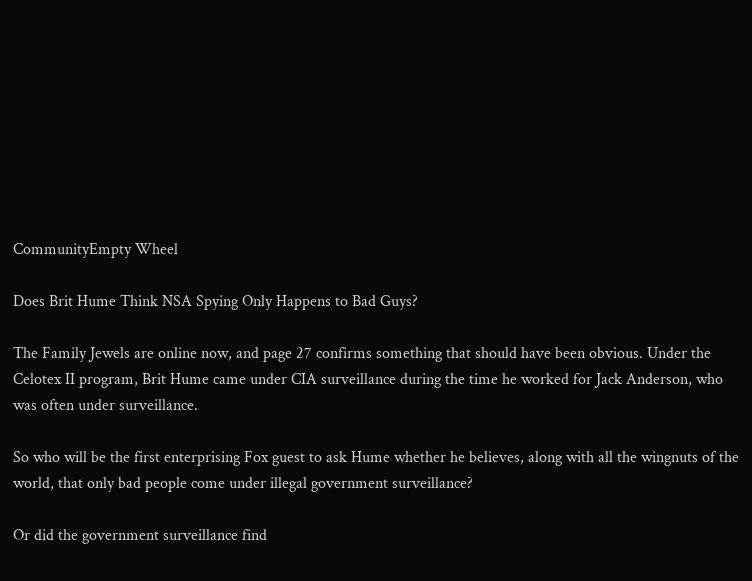CommunityEmpty Wheel

Does Brit Hume Think NSA Spying Only Happens to Bad Guys?

The Family Jewels are online now, and page 27 confirms something that should have been obvious. Under the Celotex II program, Brit Hume came under CIA surveillance during the time he worked for Jack Anderson, who was often under surveillance.

So who will be the first enterprising Fox guest to ask Hume whether he believes, along with all the wingnuts of the world, that only bad people come under illegal government surveillance?

Or did the government surveillance find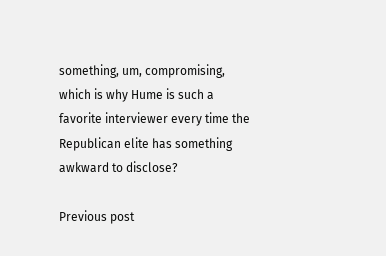something, um, compromising, which is why Hume is such a favorite interviewer every time the Republican elite has something awkward to disclose?

Previous post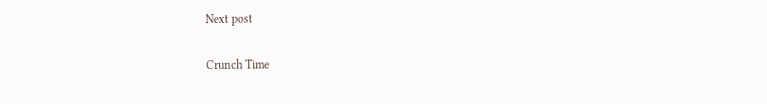Next post

Crunch Time